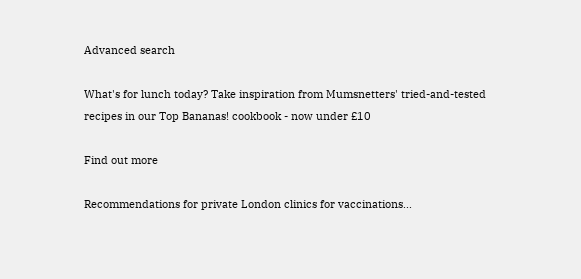Advanced search

What's for lunch today? Take inspiration from Mumsnetters' tried-and-tested recipes in our Top Bananas! cookbook - now under £10

Find out more

Recommendations for private London clinics for vaccinations...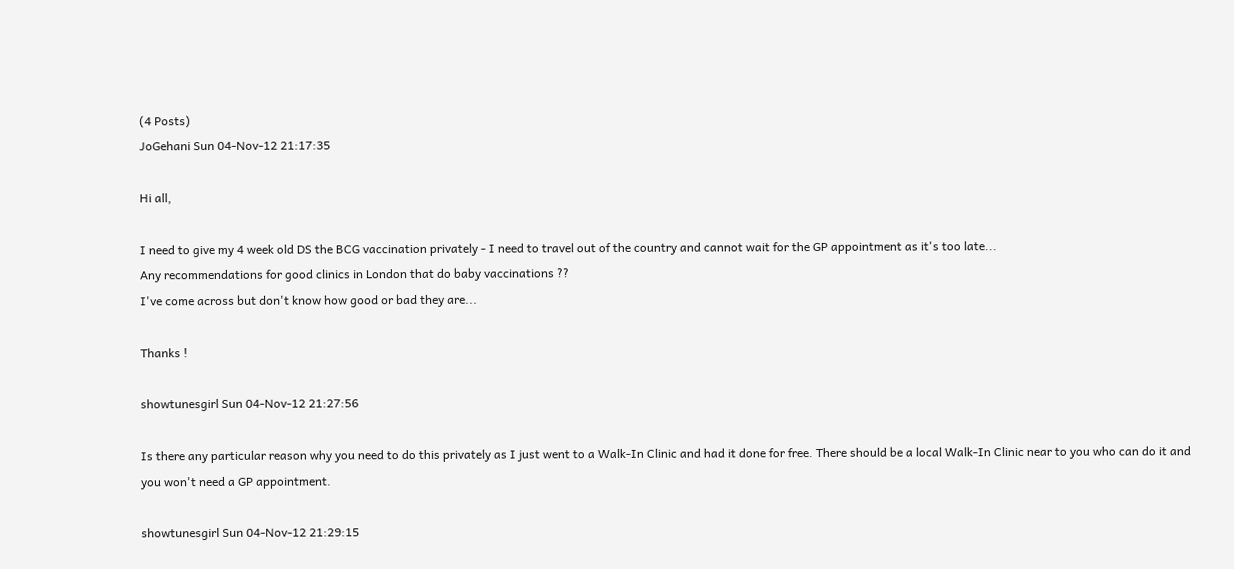(4 Posts)
JoGehani Sun 04-Nov-12 21:17:35

Hi all,

I need to give my 4 week old DS the BCG vaccination privately - I need to travel out of the country and cannot wait for the GP appointment as it's too late...
Any recommendations for good clinics in London that do baby vaccinations ??
I've come across but don't know how good or bad they are...

Thanks !

showtunesgirl Sun 04-Nov-12 21:27:56

Is there any particular reason why you need to do this privately as I just went to a Walk-In Clinic and had it done for free. There should be a local Walk-In Clinic near to you who can do it and you won't need a GP appointment.

showtunesgirl Sun 04-Nov-12 21:29:15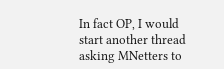In fact OP, I would start another thread asking MNetters to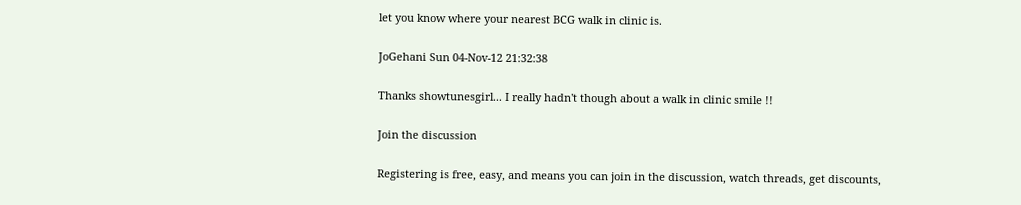let you know where your nearest BCG walk in clinic is.

JoGehani Sun 04-Nov-12 21:32:38

Thanks showtunesgirl... I really hadn't though about a walk in clinic smile !!

Join the discussion

Registering is free, easy, and means you can join in the discussion, watch threads, get discounts,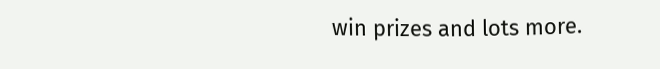win prizes and lots more.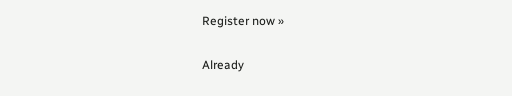Register now »

Already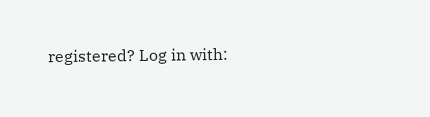registered? Log in with: